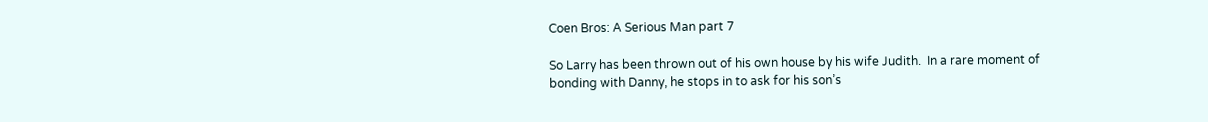Coen Bros: A Serious Man part 7

So Larry has been thrown out of his own house by his wife Judith.  In a rare moment of bonding with Danny, he stops in to ask for his son’s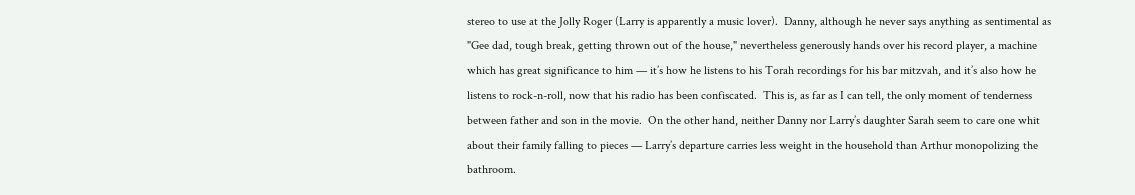stereo to use at the Jolly Roger (Larry is apparently a music lover).  Danny, although he never says anything as sentimental as "Gee dad, tough break, getting thrown out of the house," nevertheless generously hands over his record player, a machine which has great significance to him — it’s how he listens to his Torah recordings for his bar mitzvah, and it’s also how he listens to rock-n-roll, now that his radio has been confiscated.  This is, as far as I can tell, the only moment of tenderness between father and son in the movie.  On the other hand, neither Danny nor Larry’s daughter Sarah seem to care one whit about their family falling to pieces — Larry’s departure carries less weight in the household than Arthur monopolizing the bathroom.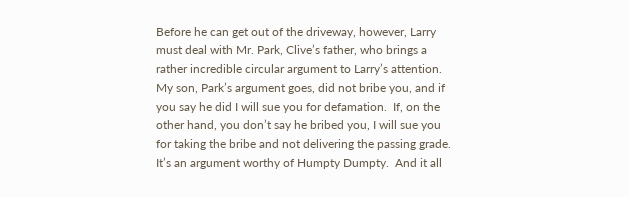Before he can get out of the driveway, however, Larry must deal with Mr. Park, Clive’s father, who brings a rather incredible circular argument to Larry’s attention.  My son, Park’s argument goes, did not bribe you, and if you say he did I will sue you for defamation.  If, on the other hand, you don’t say he bribed you, I will sue you for taking the bribe and not delivering the passing grade.  It’s an argument worthy of Humpty Dumpty.  And it all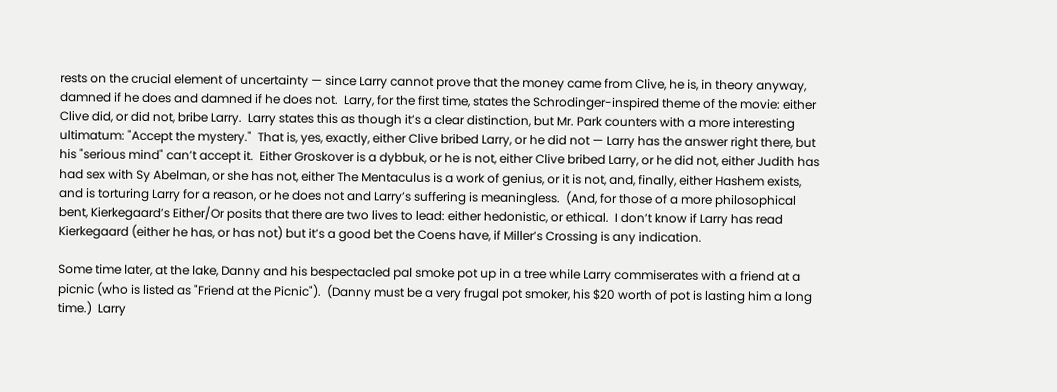rests on the crucial element of uncertainty — since Larry cannot prove that the money came from Clive, he is, in theory anyway, damned if he does and damned if he does not.  Larry, for the first time, states the Schrodinger-inspired theme of the movie: either Clive did, or did not, bribe Larry.  Larry states this as though it’s a clear distinction, but Mr. Park counters with a more interesting ultimatum: "Accept the mystery."  That is, yes, exactly, either Clive bribed Larry, or he did not — Larry has the answer right there, but his "serious mind" can’t accept it.  Either Groskover is a dybbuk, or he is not, either Clive bribed Larry, or he did not, either Judith has had sex with Sy Abelman, or she has not, either The Mentaculus is a work of genius, or it is not, and, finally, either Hashem exists, and is torturing Larry for a reason, or he does not and Larry’s suffering is meaningless.  (And, for those of a more philosophical bent, Kierkegaard’s Either/Or posits that there are two lives to lead: either hedonistic, or ethical.  I don’t know if Larry has read Kierkegaard (either he has, or has not) but it’s a good bet the Coens have, if Miller’s Crossing is any indication.

Some time later, at the lake, Danny and his bespectacled pal smoke pot up in a tree while Larry commiserates with a friend at a picnic (who is listed as "Friend at the Picnic").  (Danny must be a very frugal pot smoker, his $20 worth of pot is lasting him a long time.)  Larry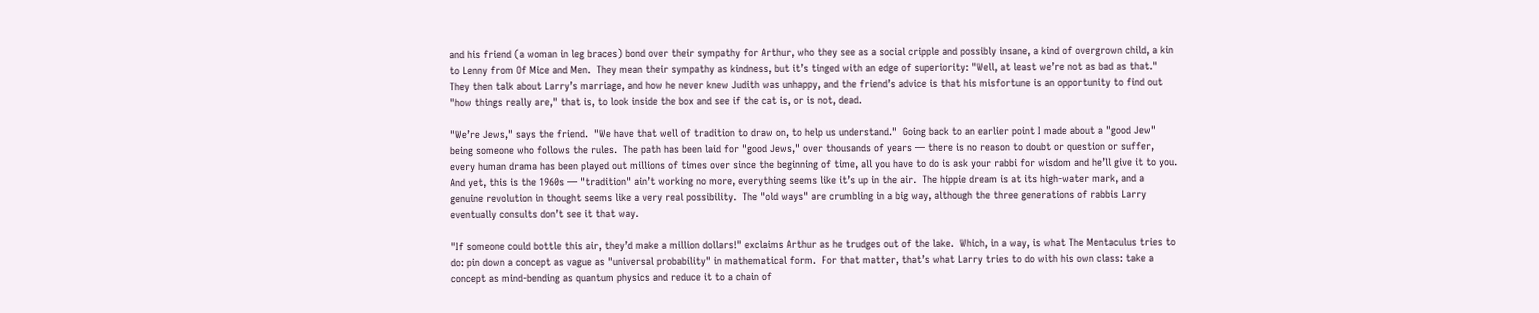and his friend (a woman in leg braces) bond over their sympathy for Arthur, who they see as a social cripple and possibly insane, a kind of overgrown child, a kin to Lenny from Of Mice and Men.  They mean their sympathy as kindness, but it’s tinged with an edge of superiority: "Well, at least we’re not as bad as that."  They then talk about Larry’s marriage, and how he never knew Judith was unhappy, and the friend’s advice is that his misfortune is an opportunity to find out "how things really are," that is, to look inside the box and see if the cat is, or is not, dead.

"We’re Jews," says the friend.  "We have that well of tradition to draw on, to help us understand."  Going back to an earlier point I made about a "good Jew" being someone who follows the rules.  The path has been laid for "good Jews," over thousands of years — there is no reason to doubt or question or suffer, every human drama has been played out millions of times over since the beginning of time, all you have to do is ask your rabbi for wisdom and he’ll give it to you.  And yet, this is the 1960s — "tradition" ain’t working no more, everything seems like it’s up in the air.  The hippie dream is at its high-water mark, and a genuine revolution in thought seems like a very real possibility.  The "old ways" are crumbling in a big way, although the three generations of rabbis Larry eventually consults don’t see it that way.

"If someone could bottle this air, they’d make a million dollars!" exclaims Arthur as he trudges out of the lake.  Which, in a way, is what The Mentaculus tries to do: pin down a concept as vague as "universal probability" in mathematical form.  For that matter, that’s what Larry tries to do with his own class: take a concept as mind-bending as quantum physics and reduce it to a chain of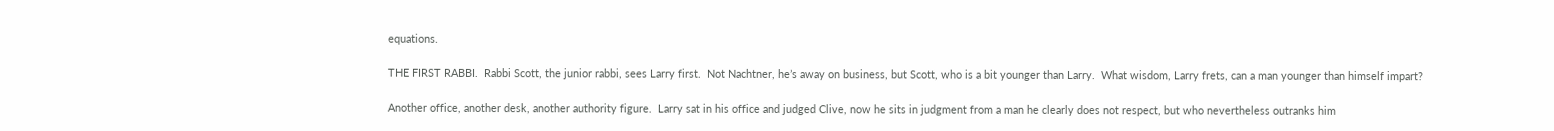equations.

THE FIRST RABBI.  Rabbi Scott, the junior rabbi, sees Larry first.  Not Nachtner, he’s away on business, but Scott, who is a bit younger than Larry.  What wisdom, Larry frets, can a man younger than himself impart?

Another office, another desk, another authority figure.  Larry sat in his office and judged Clive, now he sits in judgment from a man he clearly does not respect, but who nevertheless outranks him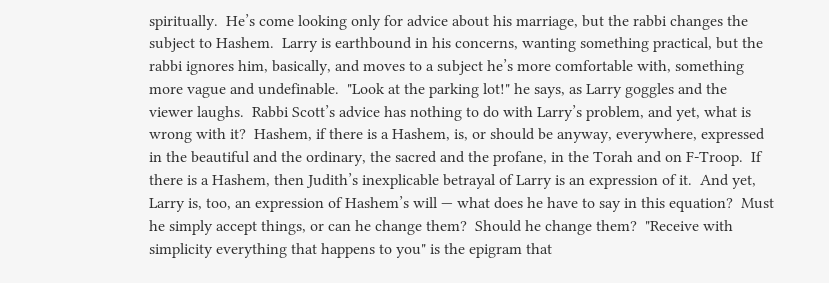spiritually.  He’s come looking only for advice about his marriage, but the rabbi changes the subject to Hashem.  Larry is earthbound in his concerns, wanting something practical, but the rabbi ignores him, basically, and moves to a subject he’s more comfortable with, something more vague and undefinable.  "Look at the parking lot!" he says, as Larry goggles and the viewer laughs.  Rabbi Scott’s advice has nothing to do with Larry’s problem, and yet, what is wrong with it?  Hashem, if there is a Hashem, is, or should be anyway, everywhere, expressed in the beautiful and the ordinary, the sacred and the profane, in the Torah and on F-Troop.  If there is a Hashem, then Judith’s inexplicable betrayal of Larry is an expression of it.  And yet, Larry is, too, an expression of Hashem’s will — what does he have to say in this equation?  Must he simply accept things, or can he change them?  Should he change them?  "Receive with simplicity everything that happens to you" is the epigram that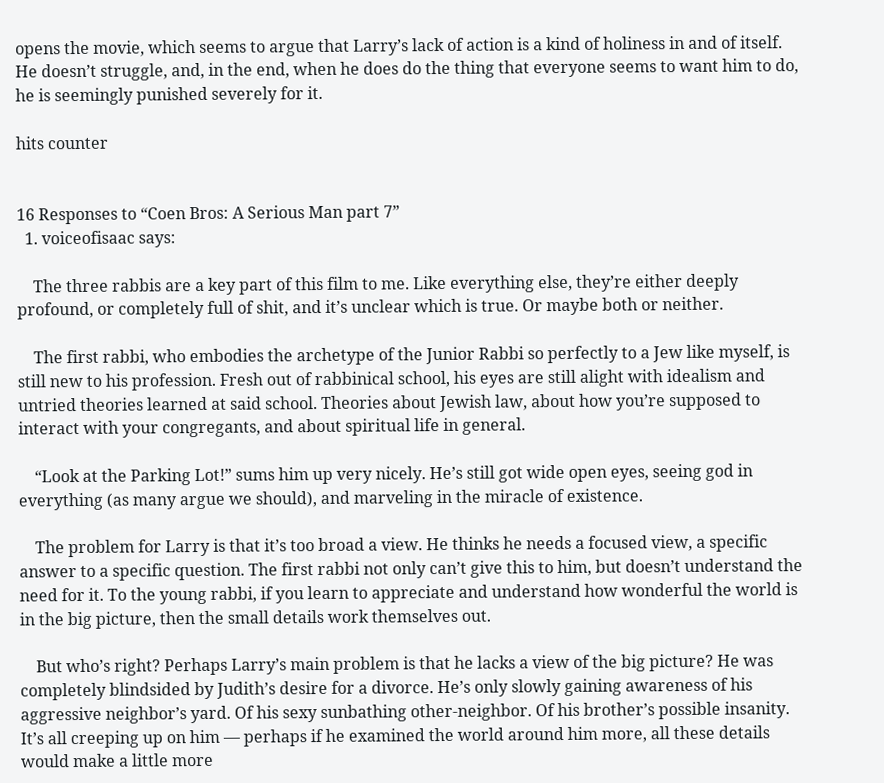opens the movie, which seems to argue that Larry’s lack of action is a kind of holiness in and of itself.  He doesn’t struggle, and, in the end, when he does do the thing that everyone seems to want him to do, he is seemingly punished severely for it.

hits counter


16 Responses to “Coen Bros: A Serious Man part 7”
  1. voiceofisaac says:

    The three rabbis are a key part of this film to me. Like everything else, they’re either deeply profound, or completely full of shit, and it’s unclear which is true. Or maybe both or neither.

    The first rabbi, who embodies the archetype of the Junior Rabbi so perfectly to a Jew like myself, is still new to his profession. Fresh out of rabbinical school, his eyes are still alight with idealism and untried theories learned at said school. Theories about Jewish law, about how you’re supposed to interact with your congregants, and about spiritual life in general.

    “Look at the Parking Lot!” sums him up very nicely. He’s still got wide open eyes, seeing god in everything (as many argue we should), and marveling in the miracle of existence.

    The problem for Larry is that it’s too broad a view. He thinks he needs a focused view, a specific answer to a specific question. The first rabbi not only can’t give this to him, but doesn’t understand the need for it. To the young rabbi, if you learn to appreciate and understand how wonderful the world is in the big picture, then the small details work themselves out.

    But who’s right? Perhaps Larry’s main problem is that he lacks a view of the big picture? He was completely blindsided by Judith’s desire for a divorce. He’s only slowly gaining awareness of his aggressive neighbor’s yard. Of his sexy sunbathing other-neighbor. Of his brother’s possible insanity. It’s all creeping up on him — perhaps if he examined the world around him more, all these details would make a little more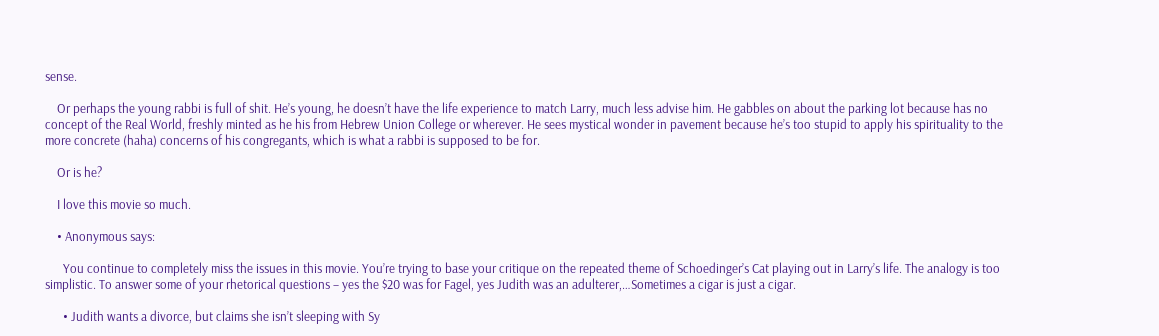sense.

    Or perhaps the young rabbi is full of shit. He’s young, he doesn’t have the life experience to match Larry, much less advise him. He gabbles on about the parking lot because has no concept of the Real World, freshly minted as he his from Hebrew Union College or wherever. He sees mystical wonder in pavement because he’s too stupid to apply his spirituality to the more concrete (haha) concerns of his congregants, which is what a rabbi is supposed to be for.

    Or is he?

    I love this movie so much.

    • Anonymous says:

      You continue to completely miss the issues in this movie. You’re trying to base your critique on the repeated theme of Schoedinger’s Cat playing out in Larry’s life. The analogy is too simplistic. To answer some of your rhetorical questions – yes the $20 was for Fagel, yes Judith was an adulterer,…Sometimes a cigar is just a cigar.

      • Judith wants a divorce, but claims she isn’t sleeping with Sy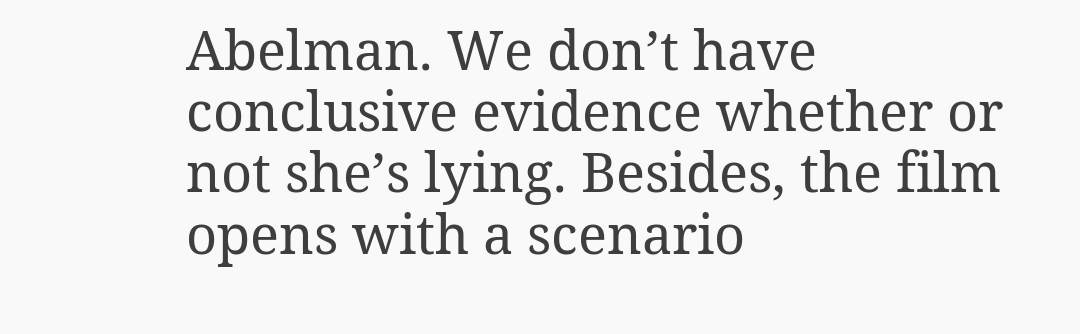Abelman. We don’t have conclusive evidence whether or not she’s lying. Besides, the film opens with a scenario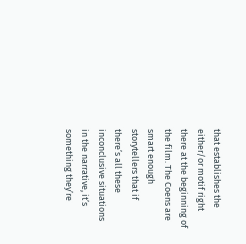that establishes the either/or motif right there at the beginning of the film. The Coens are smart enough storytellers that if there’s all these inconclusive situations in the narrative, it’s something they’re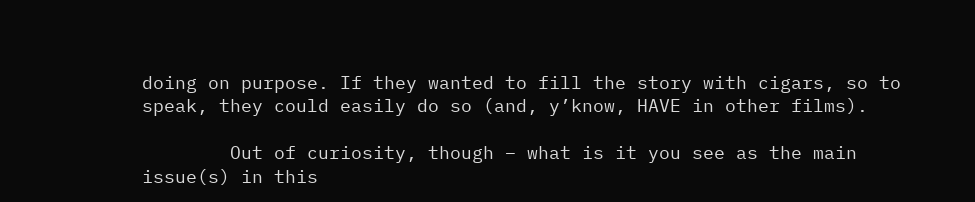doing on purpose. If they wanted to fill the story with cigars, so to speak, they could easily do so (and, y’know, HAVE in other films).

        Out of curiosity, though – what is it you see as the main issue(s) in this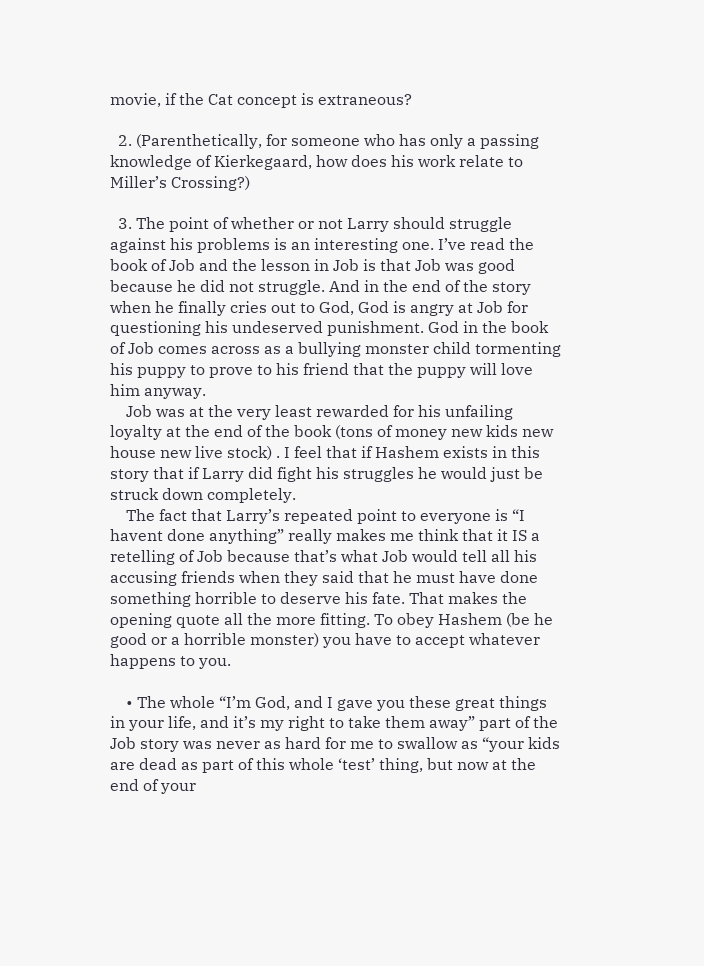movie, if the Cat concept is extraneous?

  2. (Parenthetically, for someone who has only a passing knowledge of Kierkegaard, how does his work relate to Miller’s Crossing?)

  3. The point of whether or not Larry should struggle against his problems is an interesting one. I’ve read the book of Job and the lesson in Job is that Job was good because he did not struggle. And in the end of the story when he finally cries out to God, God is angry at Job for questioning his undeserved punishment. God in the book of Job comes across as a bullying monster child tormenting his puppy to prove to his friend that the puppy will love him anyway.
    Job was at the very least rewarded for his unfailing loyalty at the end of the book (tons of money new kids new house new live stock) . I feel that if Hashem exists in this story that if Larry did fight his struggles he would just be struck down completely.
    The fact that Larry’s repeated point to everyone is “I havent done anything” really makes me think that it IS a retelling of Job because that’s what Job would tell all his accusing friends when they said that he must have done something horrible to deserve his fate. That makes the opening quote all the more fitting. To obey Hashem (be he good or a horrible monster) you have to accept whatever happens to you.

    • The whole “I’m God, and I gave you these great things in your life, and it’s my right to take them away” part of the Job story was never as hard for me to swallow as “your kids are dead as part of this whole ‘test’ thing, but now at the end of your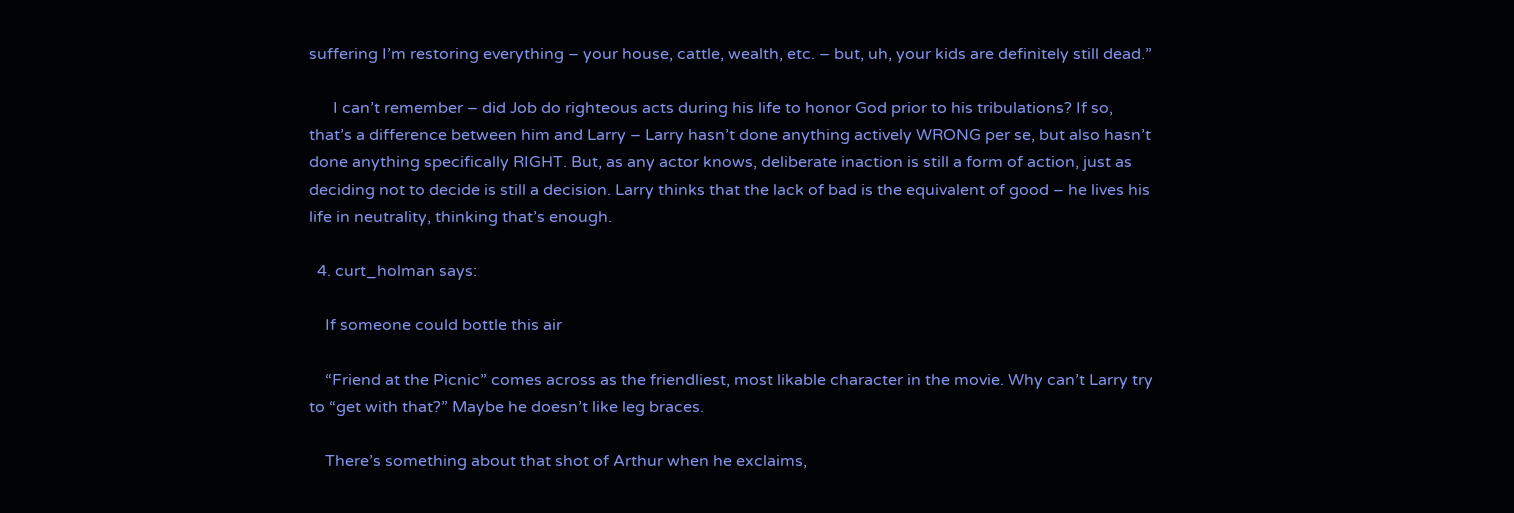suffering I’m restoring everything – your house, cattle, wealth, etc. – but, uh, your kids are definitely still dead.”

      I can’t remember – did Job do righteous acts during his life to honor God prior to his tribulations? If so, that’s a difference between him and Larry – Larry hasn’t done anything actively WRONG per se, but also hasn’t done anything specifically RIGHT. But, as any actor knows, deliberate inaction is still a form of action, just as deciding not to decide is still a decision. Larry thinks that the lack of bad is the equivalent of good – he lives his life in neutrality, thinking that’s enough.

  4. curt_holman says:

    If someone could bottle this air

    “Friend at the Picnic” comes across as the friendliest, most likable character in the movie. Why can’t Larry try to “get with that?” Maybe he doesn’t like leg braces.

    There’s something about that shot of Arthur when he exclaims,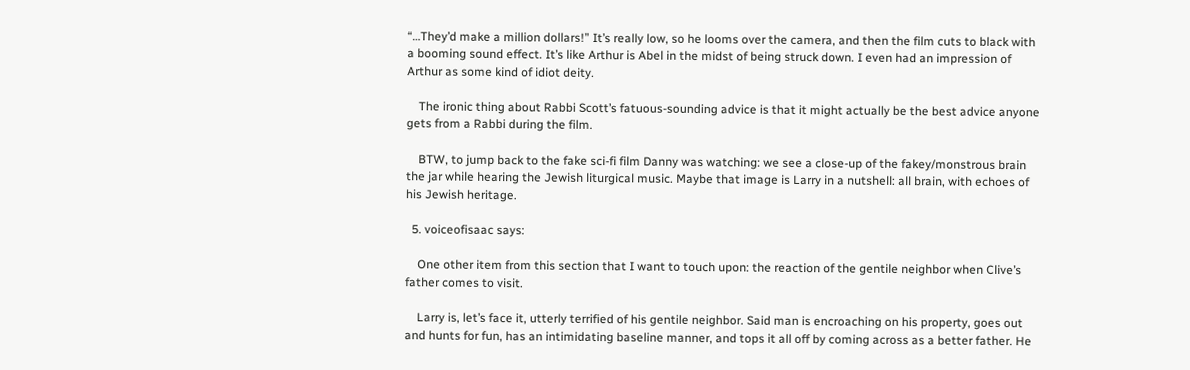“…They’d make a million dollars!” It’s really low, so he looms over the camera, and then the film cuts to black with a booming sound effect. It’s like Arthur is Abel in the midst of being struck down. I even had an impression of Arthur as some kind of idiot deity.

    The ironic thing about Rabbi Scott’s fatuous-sounding advice is that it might actually be the best advice anyone gets from a Rabbi during the film.

    BTW, to jump back to the fake sci-fi film Danny was watching: we see a close-up of the fakey/monstrous brain the jar while hearing the Jewish liturgical music. Maybe that image is Larry in a nutshell: all brain, with echoes of his Jewish heritage.

  5. voiceofisaac says:

    One other item from this section that I want to touch upon: the reaction of the gentile neighbor when Clive’s father comes to visit.

    Larry is, let’s face it, utterly terrified of his gentile neighbor. Said man is encroaching on his property, goes out and hunts for fun, has an intimidating baseline manner, and tops it all off by coming across as a better father. He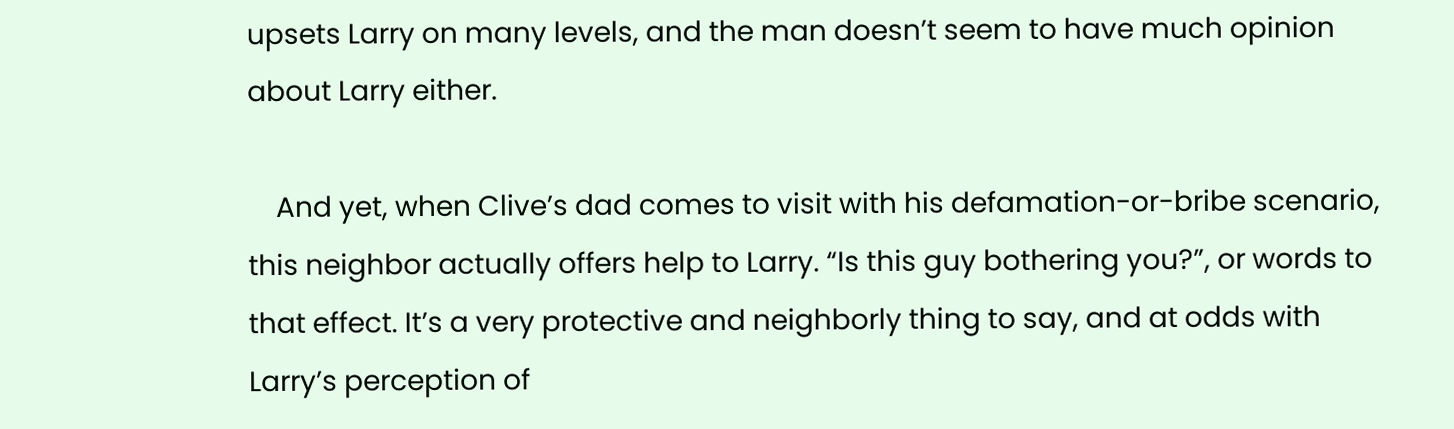upsets Larry on many levels, and the man doesn’t seem to have much opinion about Larry either.

    And yet, when Clive’s dad comes to visit with his defamation-or-bribe scenario, this neighbor actually offers help to Larry. “Is this guy bothering you?”, or words to that effect. It’s a very protective and neighborly thing to say, and at odds with Larry’s perception of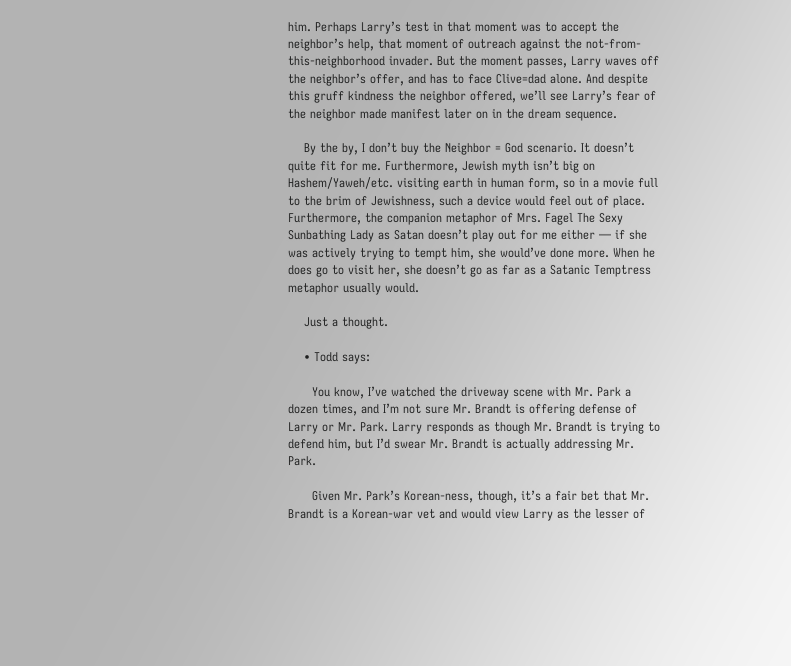him. Perhaps Larry’s test in that moment was to accept the neighbor’s help, that moment of outreach against the not-from-this-neighborhood invader. But the moment passes, Larry waves off the neighbor’s offer, and has to face Clive=dad alone. And despite this gruff kindness the neighbor offered, we’ll see Larry’s fear of the neighbor made manifest later on in the dream sequence.

    By the by, I don’t buy the Neighbor = God scenario. It doesn’t quite fit for me. Furthermore, Jewish myth isn’t big on Hashem/Yaweh/etc. visiting earth in human form, so in a movie full to the brim of Jewishness, such a device would feel out of place. Furthermore, the companion metaphor of Mrs. Fagel The Sexy Sunbathing Lady as Satan doesn’t play out for me either — if she was actively trying to tempt him, she would’ve done more. When he does go to visit her, she doesn’t go as far as a Satanic Temptress metaphor usually would.

    Just a thought.

    • Todd says:

      You know, I’ve watched the driveway scene with Mr. Park a dozen times, and I’m not sure Mr. Brandt is offering defense of Larry or Mr. Park. Larry responds as though Mr. Brandt is trying to defend him, but I’d swear Mr. Brandt is actually addressing Mr. Park.

      Given Mr. Park’s Korean-ness, though, it’s a fair bet that Mr. Brandt is a Korean-war vet and would view Larry as the lesser of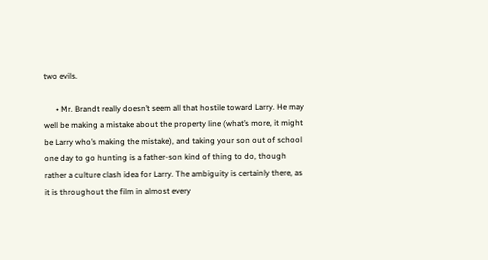two evils.

      • Mr. Brandt really doesn’t seem all that hostile toward Larry. He may well be making a mistake about the property line (what’s more, it might be Larry who’s making the mistake), and taking your son out of school one day to go hunting is a father-son kind of thing to do, though rather a culture clash idea for Larry. The ambiguity is certainly there, as it is throughout the film in almost every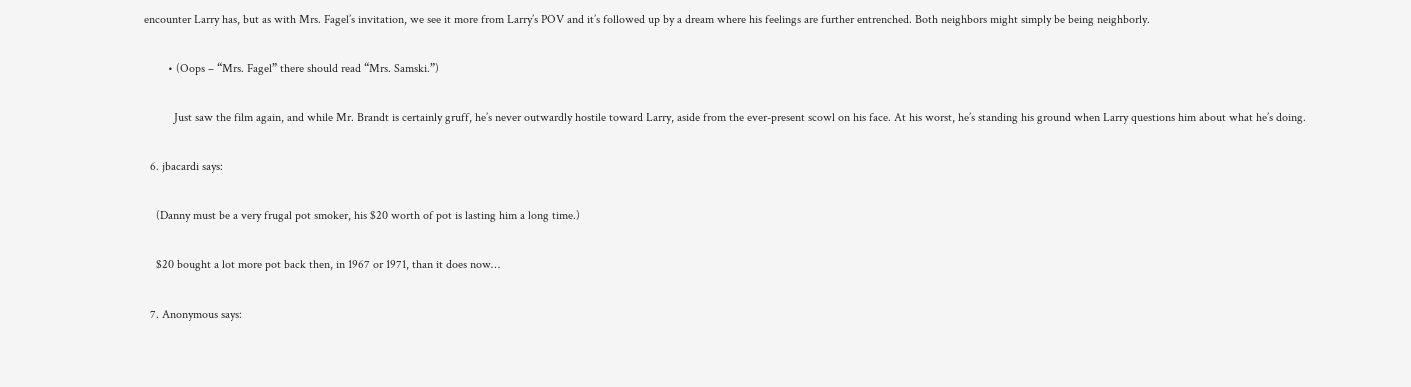encounter Larry has, but as with Mrs. Fagel’s invitation, we see it more from Larry’s POV and it’s followed up by a dream where his feelings are further entrenched. Both neighbors might simply be being neighborly.

        • (Oops – “Mrs. Fagel” there should read “Mrs. Samski.”)

          Just saw the film again, and while Mr. Brandt is certainly gruff, he’s never outwardly hostile toward Larry, aside from the ever-present scowl on his face. At his worst, he’s standing his ground when Larry questions him about what he’s doing.

  6. jbacardi says:

    (Danny must be a very frugal pot smoker, his $20 worth of pot is lasting him a long time.)

    $20 bought a lot more pot back then, in 1967 or 1971, than it does now…

  7. Anonymous says: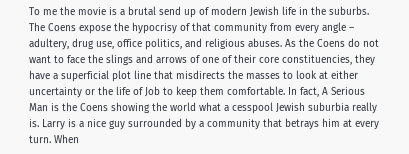To me the movie is a brutal send up of modern Jewish life in the suburbs. The Coens expose the hypocrisy of that community from every angle – adultery, drug use, office politics, and religious abuses. As the Coens do not want to face the slings and arrows of one of their core constituencies, they have a superficial plot line that misdirects the masses to look at either uncertainty or the life of Job to keep them comfortable. In fact, A Serious Man is the Coens showing the world what a cesspool Jewish suburbia really is. Larry is a nice guy surrounded by a community that betrays him at every turn. When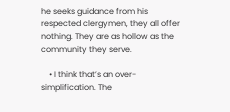he seeks guidance from his respected clergymen, they all offer nothing. They are as hollow as the community they serve.

    • I think that’s an over-simplification. The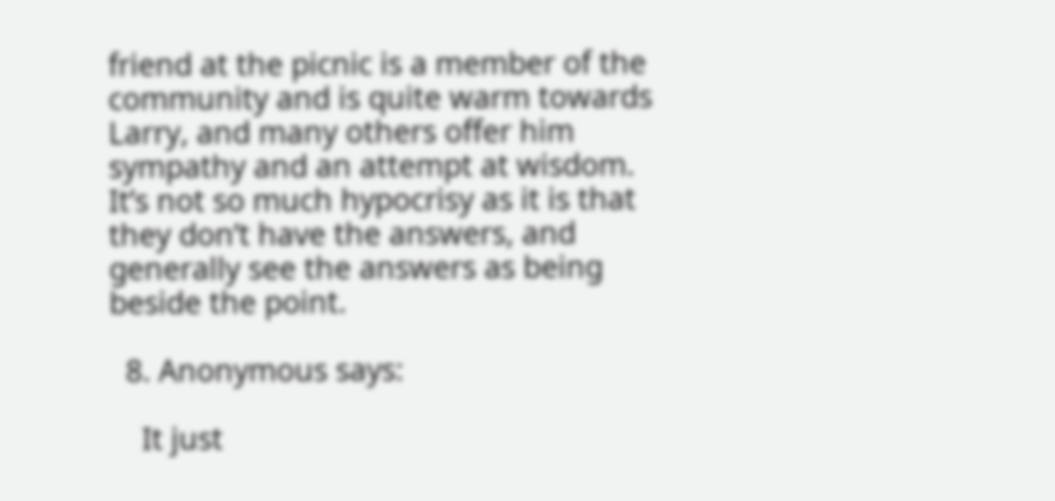friend at the picnic is a member of the community and is quite warm towards Larry, and many others offer him sympathy and an attempt at wisdom. It’s not so much hypocrisy as it is that they don’t have the answers, and generally see the answers as being beside the point.

  8. Anonymous says:

    It just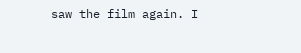saw the film again. I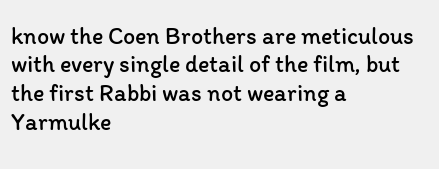know the Coen Brothers are meticulous with every single detail of the film, but the first Rabbi was not wearing a Yarmulke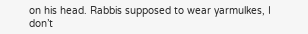on his head. Rabbis supposed to wear yarmulkes, I don’t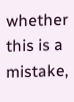whether this is a mistake,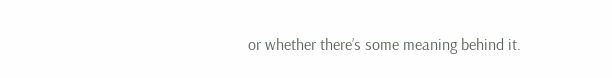or whether there’s some meaning behind it.